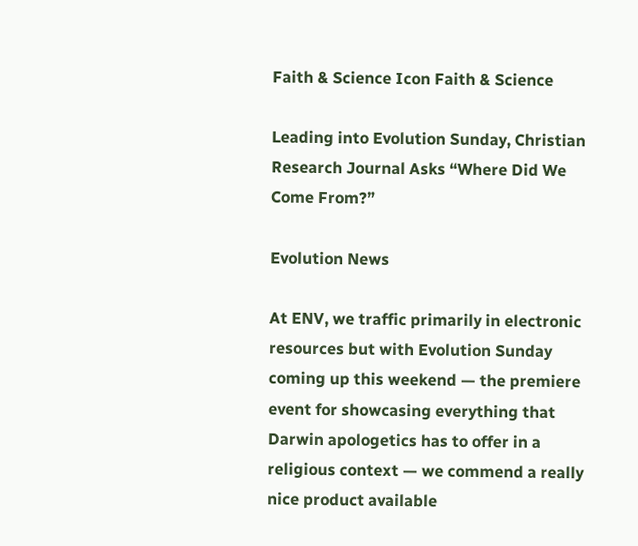Faith & Science Icon Faith & Science

Leading into Evolution Sunday, Christian Research Journal Asks “Where Did We Come From?”

Evolution News

At ENV, we traffic primarily in electronic resources but with Evolution Sunday coming up this weekend — the premiere event for showcasing everything that Darwin apologetics has to offer in a religious context — we commend a really nice product available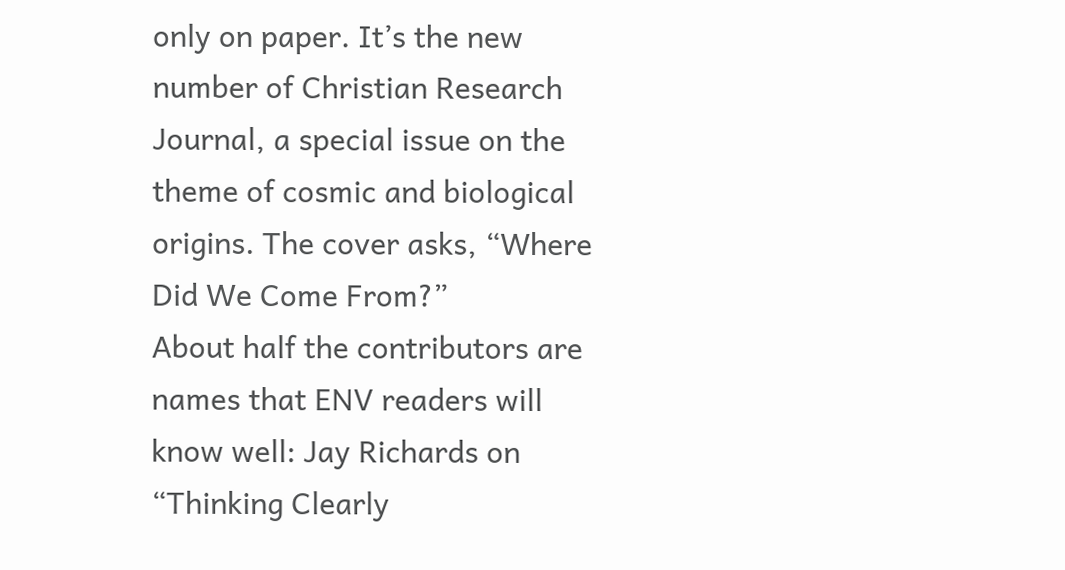only on paper. It’s the new number of Christian Research Journal, a special issue on the theme of cosmic and biological origins. The cover asks, “Where Did We Come From?”
About half the contributors are names that ENV readers will know well: Jay Richards on “Thinking Clearly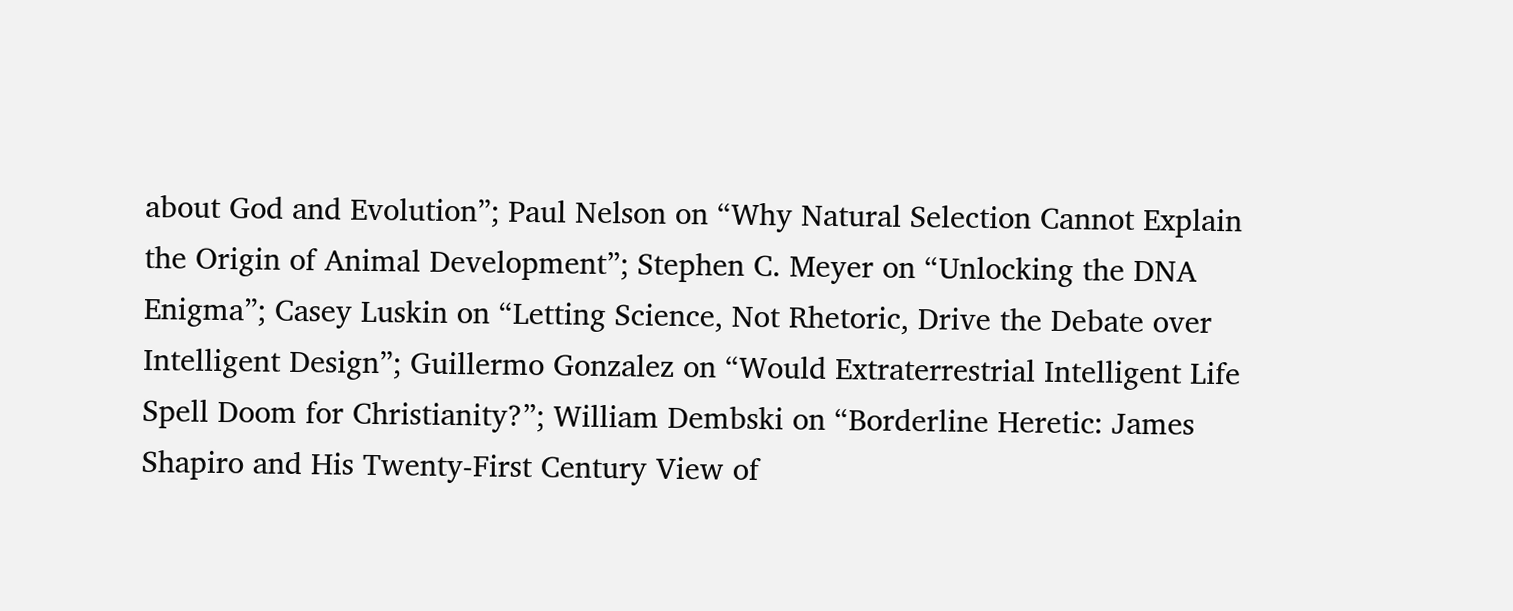about God and Evolution”; Paul Nelson on “Why Natural Selection Cannot Explain the Origin of Animal Development”; Stephen C. Meyer on “Unlocking the DNA Enigma”; Casey Luskin on “Letting Science, Not Rhetoric, Drive the Debate over Intelligent Design”; Guillermo Gonzalez on “Would Extraterrestrial Intelligent Life Spell Doom for Christianity?”; William Dembski on “Borderline Heretic: James Shapiro and His Twenty-First Century View of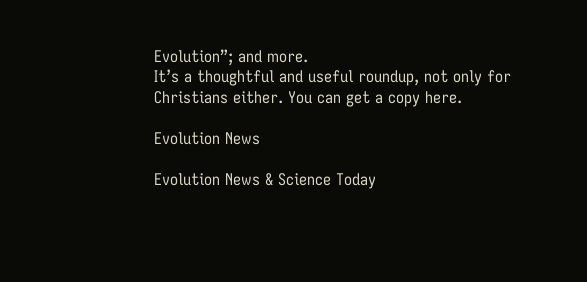Evolution”; and more.
It’s a thoughtful and useful roundup, not only for Christians either. You can get a copy here.

Evolution News

Evolution News & Science Today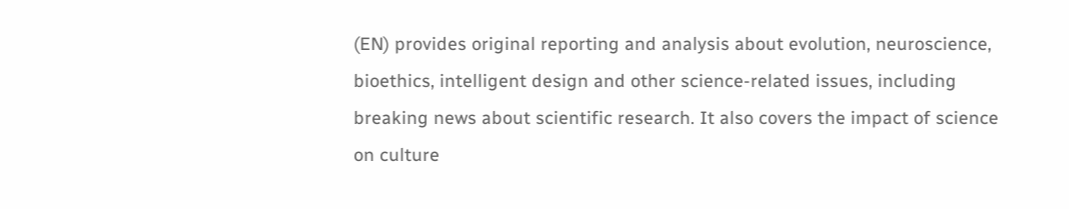(EN) provides original reporting and analysis about evolution, neuroscience, bioethics, intelligent design and other science-related issues, including breaking news about scientific research. It also covers the impact of science on culture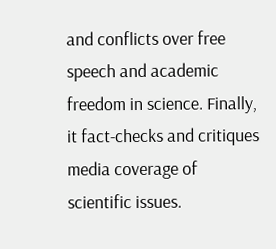and conflicts over free speech and academic freedom in science. Finally, it fact-checks and critiques media coverage of scientific issues.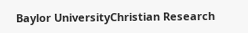Baylor UniversityChristian Research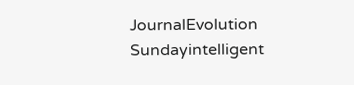JournalEvolution Sundayintelligent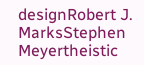designRobert J. MarksStephen Meyertheistic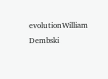evolutionWilliam Dembski